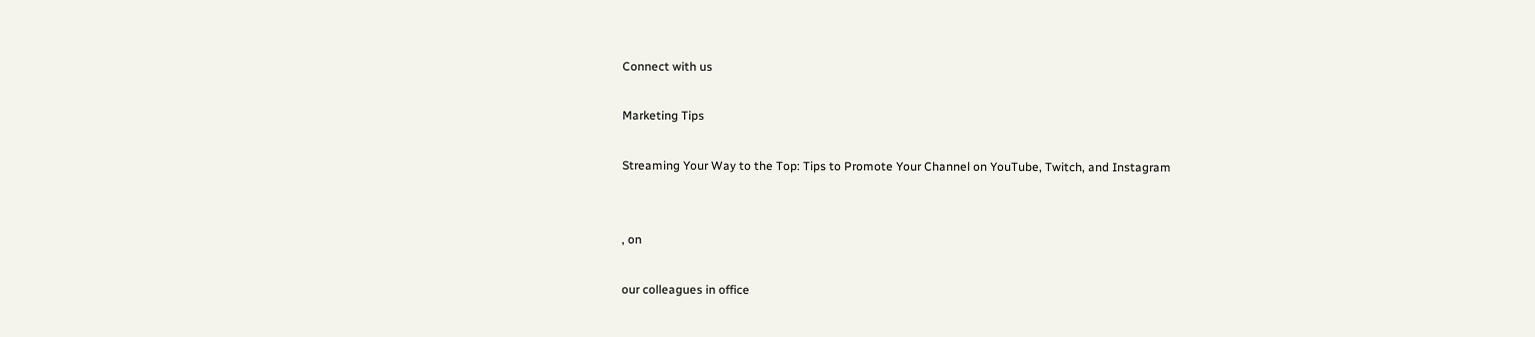Connect with us

Marketing Tips

Streaming Your Way to the Top: Tips to Promote Your Channel on YouTube, Twitch, and Instagram


, on

our colleagues in office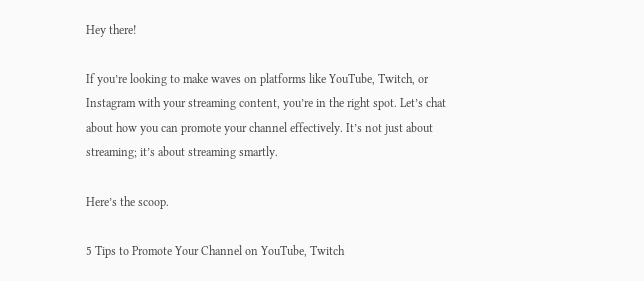Hey there!

If you’re looking to make waves on platforms like YouTube, Twitch, or Instagram with your streaming content, you’re in the right spot. Let’s chat about how you can promote your channel effectively. It’s not just about streaming; it’s about streaming smartly.

Here’s the scoop.

5 Tips to Promote Your Channel on YouTube, Twitch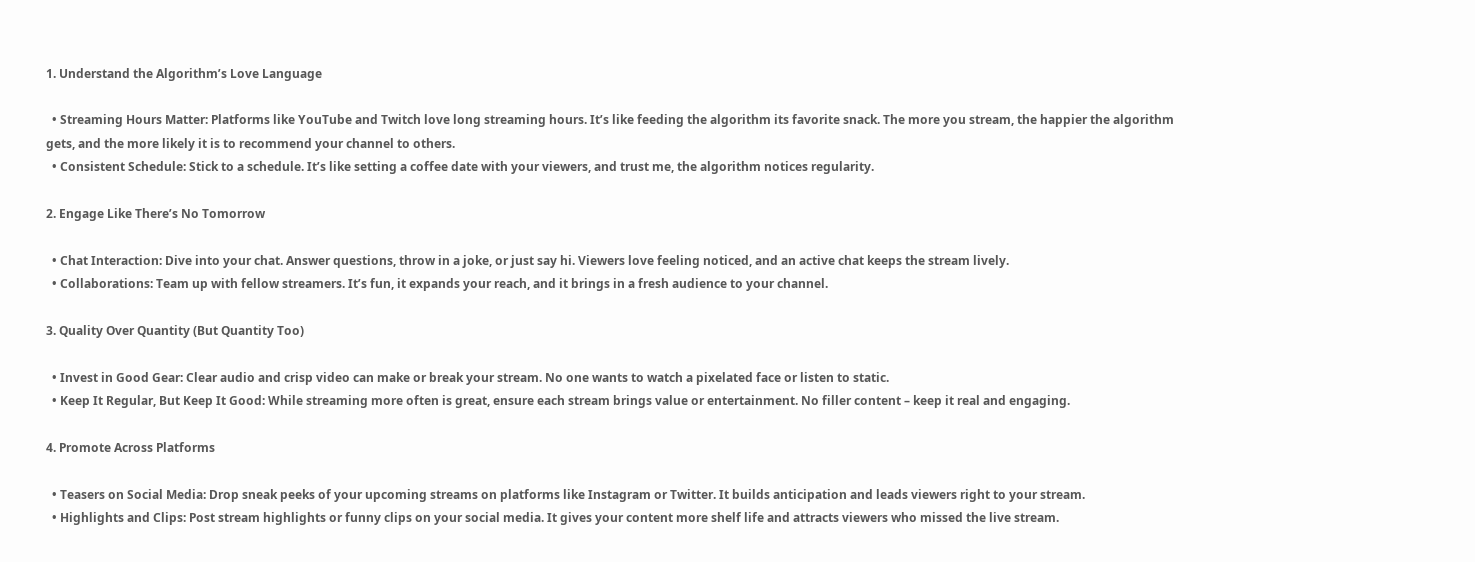1. Understand the Algorithm’s Love Language

  • Streaming Hours Matter: Platforms like YouTube and Twitch love long streaming hours. It’s like feeding the algorithm its favorite snack. The more you stream, the happier the algorithm gets, and the more likely it is to recommend your channel to others.
  • Consistent Schedule: Stick to a schedule. It’s like setting a coffee date with your viewers, and trust me, the algorithm notices regularity.

2. Engage Like There’s No Tomorrow

  • Chat Interaction: Dive into your chat. Answer questions, throw in a joke, or just say hi. Viewers love feeling noticed, and an active chat keeps the stream lively.
  • Collaborations: Team up with fellow streamers. It’s fun, it expands your reach, and it brings in a fresh audience to your channel.

3. Quality Over Quantity (But Quantity Too)

  • Invest in Good Gear: Clear audio and crisp video can make or break your stream. No one wants to watch a pixelated face or listen to static.
  • Keep It Regular, But Keep It Good: While streaming more often is great, ensure each stream brings value or entertainment. No filler content – keep it real and engaging.

4. Promote Across Platforms

  • Teasers on Social Media: Drop sneak peeks of your upcoming streams on platforms like Instagram or Twitter. It builds anticipation and leads viewers right to your stream.
  • Highlights and Clips: Post stream highlights or funny clips on your social media. It gives your content more shelf life and attracts viewers who missed the live stream.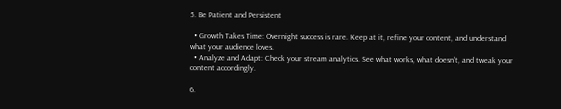5. Be Patient and Persistent

  • Growth Takes Time: Overnight success is rare. Keep at it, refine your content, and understand what your audience loves.
  • Analyze and Adapt: Check your stream analytics. See what works, what doesn’t, and tweak your content accordingly.

6.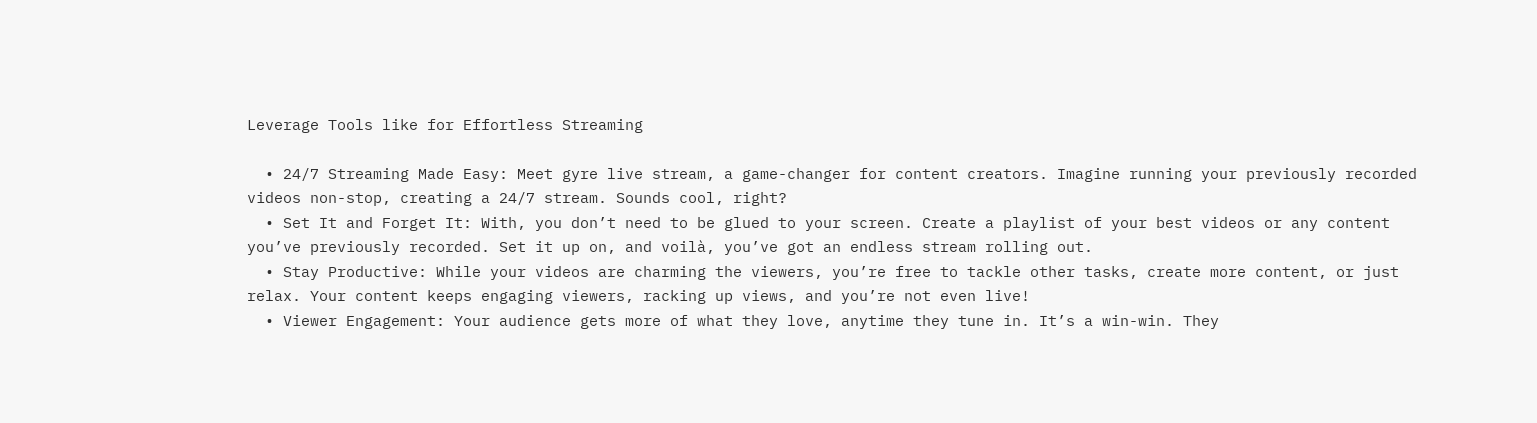Leverage Tools like for Effortless Streaming

  • 24/7 Streaming Made Easy: Meet gyre live stream, a game-changer for content creators. Imagine running your previously recorded videos non-stop, creating a 24/7 stream. Sounds cool, right?
  • Set It and Forget It: With, you don’t need to be glued to your screen. Create a playlist of your best videos or any content you’ve previously recorded. Set it up on, and voilà, you’ve got an endless stream rolling out.
  • Stay Productive: While your videos are charming the viewers, you’re free to tackle other tasks, create more content, or just relax. Your content keeps engaging viewers, racking up views, and you’re not even live!
  • Viewer Engagement: Your audience gets more of what they love, anytime they tune in. It’s a win-win. They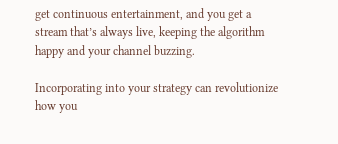get continuous entertainment, and you get a stream that’s always live, keeping the algorithm happy and your channel buzzing.

Incorporating into your strategy can revolutionize how you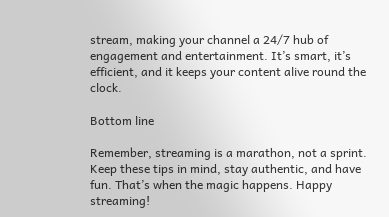stream, making your channel a 24/7 hub of engagement and entertainment. It’s smart, it’s efficient, and it keeps your content alive round the clock.

Bottom line

Remember, streaming is a marathon, not a sprint. Keep these tips in mind, stay authentic, and have fun. That’s when the magic happens. Happy streaming!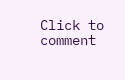Click to comment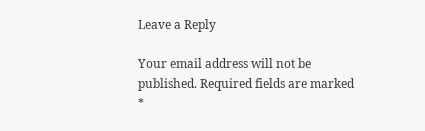Leave a Reply

Your email address will not be published. Required fields are marked *